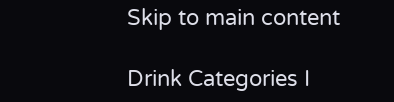Skip to main content

Drink Categories I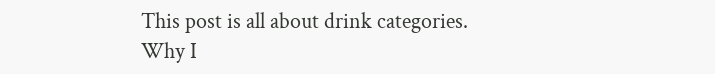This post is all about drink categories. Why I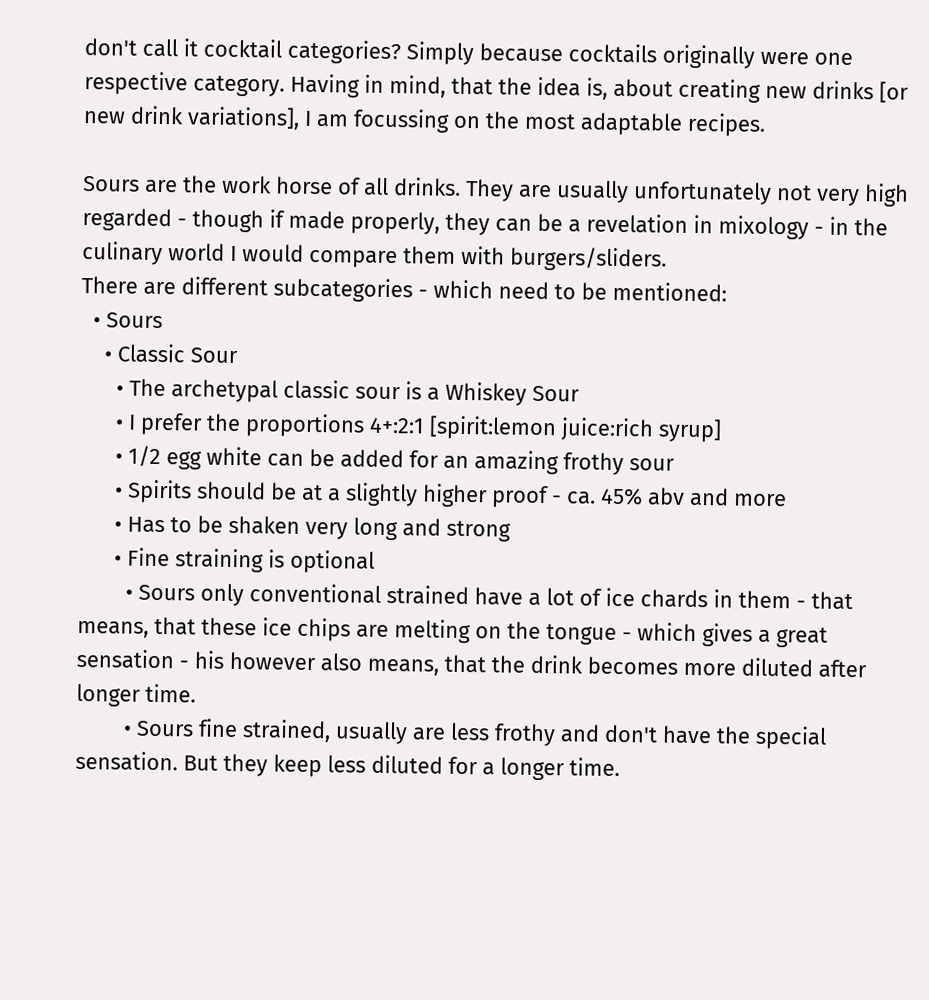don't call it cocktail categories? Simply because cocktails originally were one respective category. Having in mind, that the idea is, about creating new drinks [or new drink variations], I am focussing on the most adaptable recipes.

Sours are the work horse of all drinks. They are usually unfortunately not very high regarded - though if made properly, they can be a revelation in mixology - in the culinary world I would compare them with burgers/sliders.
There are different subcategories - which need to be mentioned:
  • Sours
    • Classic Sour
      • The archetypal classic sour is a Whiskey Sour
      • I prefer the proportions 4+:2:1 [spirit:lemon juice:rich syrup]
      • 1/2 egg white can be added for an amazing frothy sour
      • Spirits should be at a slightly higher proof - ca. 45% abv and more
      • Has to be shaken very long and strong
      • Fine straining is optional
        • Sours only conventional strained have a lot of ice chards in them - that means, that these ice chips are melting on the tongue - which gives a great sensation - his however also means, that the drink becomes more diluted after longer time.
        • Sours fine strained, usually are less frothy and don't have the special sensation. But they keep less diluted for a longer time.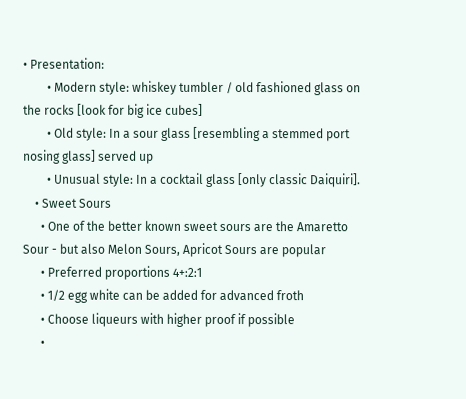• Presentation:
        • Modern style: whiskey tumbler / old fashioned glass on the rocks [look for big ice cubes]
        • Old style: In a sour glass [resembling a stemmed port nosing glass] served up
        • Unusual style: In a cocktail glass [only classic Daiquiri].
    • Sweet Sours
      • One of the better known sweet sours are the Amaretto Sour - but also Melon Sours, Apricot Sours are popular
      • Preferred proportions 4+:2:1
      • 1/2 egg white can be added for advanced froth
      • Choose liqueurs with higher proof if possible
      •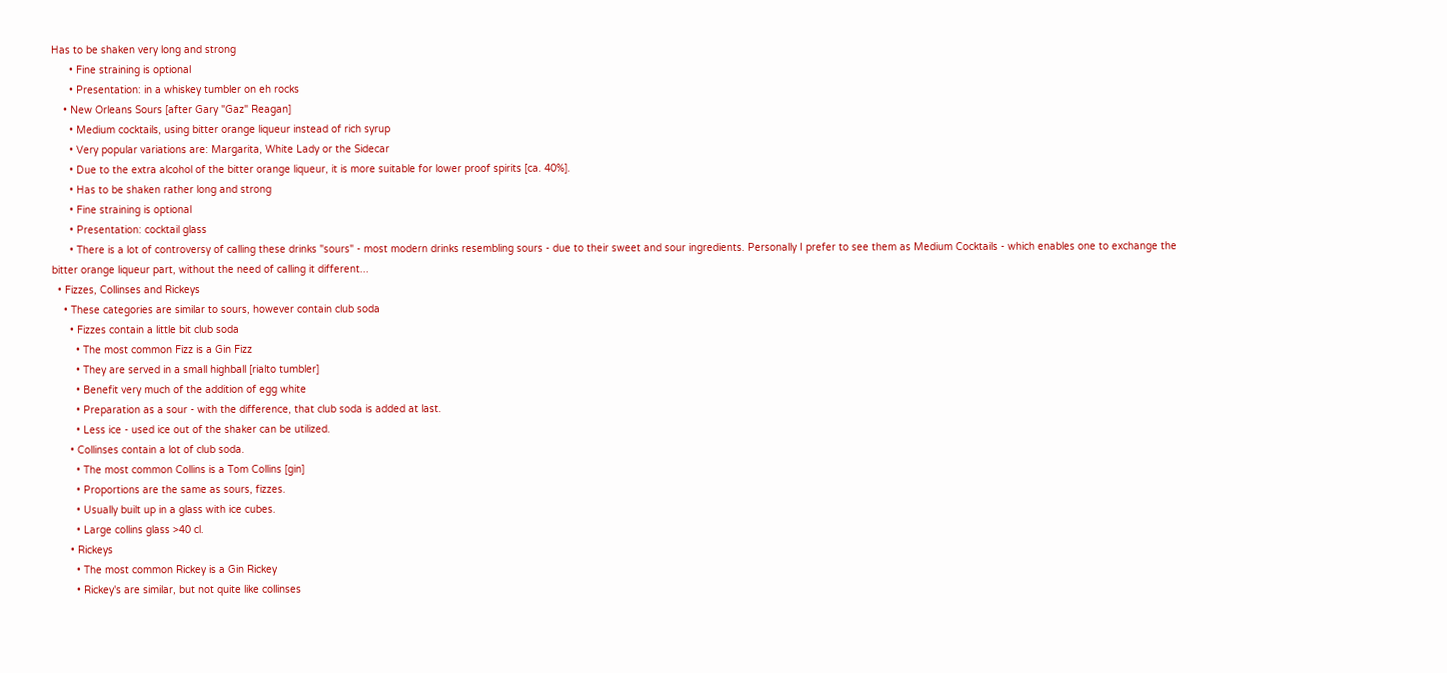Has to be shaken very long and strong
      • Fine straining is optional
      • Presentation: in a whiskey tumbler on eh rocks
    • New Orleans Sours [after Gary "Gaz" Reagan]
      • Medium cocktails, using bitter orange liqueur instead of rich syrup
      • Very popular variations are: Margarita, White Lady or the Sidecar
      • Due to the extra alcohol of the bitter orange liqueur, it is more suitable for lower proof spirits [ca. 40%].
      • Has to be shaken rather long and strong
      • Fine straining is optional
      • Presentation: cocktail glass
      • There is a lot of controversy of calling these drinks "sours" - most modern drinks resembling sours - due to their sweet and sour ingredients. Personally I prefer to see them as Medium Cocktails - which enables one to exchange the bitter orange liqueur part, without the need of calling it different...
  • Fizzes, Collinses and Rickeys
    • These categories are similar to sours, however contain club soda
      • Fizzes contain a little bit club soda
        • The most common Fizz is a Gin Fizz
        • They are served in a small highball [rialto tumbler]
        • Benefit very much of the addition of egg white
        • Preparation as a sour - with the difference, that club soda is added at last.
        • Less ice - used ice out of the shaker can be utilized.
      • Collinses contain a lot of club soda.
        • The most common Collins is a Tom Collins [gin]
        • Proportions are the same as sours, fizzes.
        • Usually built up in a glass with ice cubes.
        • Large collins glass >40 cl.
      • Rickeys
        • The most common Rickey is a Gin Rickey
        • Rickey's are similar, but not quite like collinses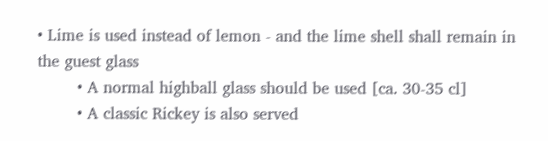• Lime is used instead of lemon - and the lime shell shall remain in the guest glass
        • A normal highball glass should be used [ca. 30-35 cl]
        • A classic Rickey is also served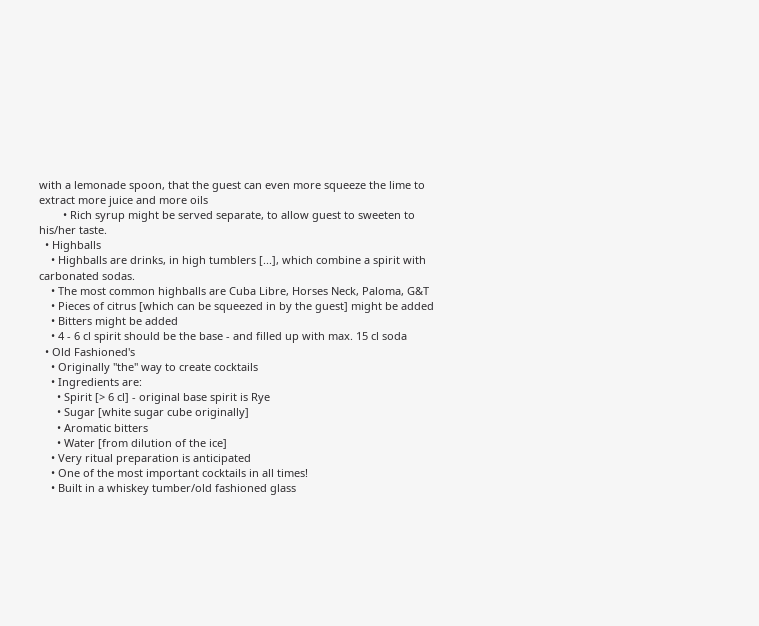with a lemonade spoon, that the guest can even more squeeze the lime to extract more juice and more oils
        • Rich syrup might be served separate, to allow guest to sweeten to his/her taste.
  • Highballs
    • Highballs are drinks, in high tumblers [...], which combine a spirit with carbonated sodas.
    • The most common highballs are Cuba Libre, Horses Neck, Paloma, G&T
    • Pieces of citrus [which can be squeezed in by the guest] might be added
    • Bitters might be added
    • 4 - 6 cl spirit should be the base - and filled up with max. 15 cl soda
  • Old Fashioned's
    • Originally "the" way to create cocktails
    • Ingredients are:
      • Spirit [> 6 cl] - original base spirit is Rye
      • Sugar [white sugar cube originally]
      • Aromatic bitters
      • Water [from dilution of the ice]
    • Very ritual preparation is anticipated
    • One of the most important cocktails in all times!
    • Built in a whiskey tumber/old fashioned glass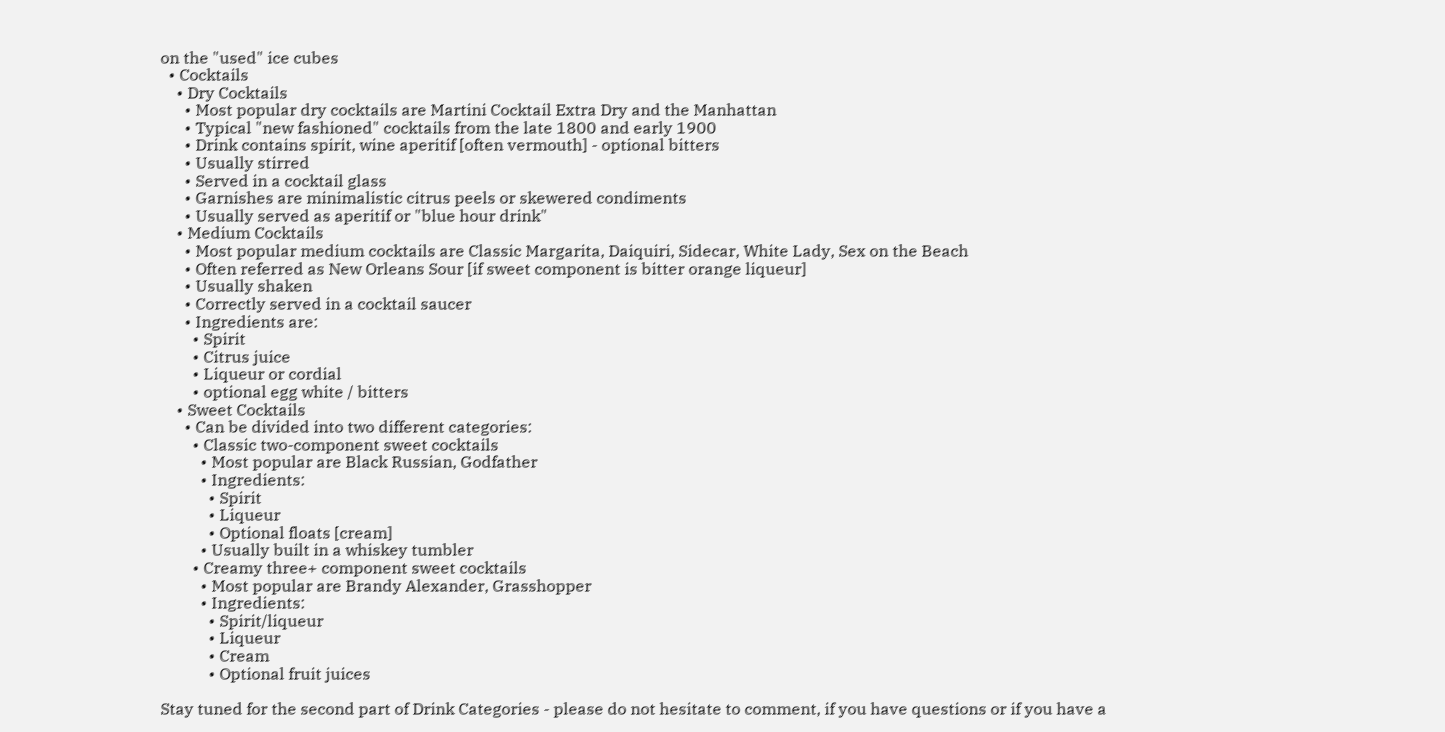on the "used" ice cubes
  • Cocktails
    • Dry Cocktails
      • Most popular dry cocktails are Martini Cocktail Extra Dry and the Manhattan
      • Typical "new fashioned" cocktails from the late 1800 and early 1900
      • Drink contains spirit, wine aperitif [often vermouth] - optional bitters
      • Usually stirred
      • Served in a cocktail glass
      • Garnishes are minimalistic citrus peels or skewered condiments
      • Usually served as aperitif or "blue hour drink"
    • Medium Cocktails
      • Most popular medium cocktails are Classic Margarita, Daiquiri, Sidecar, White Lady, Sex on the Beach
      • Often referred as New Orleans Sour [if sweet component is bitter orange liqueur]
      • Usually shaken
      • Correctly served in a cocktail saucer
      • Ingredients are:
        • Spirit
        • Citrus juice
        • Liqueur or cordial
        • optional egg white / bitters
    • Sweet Cocktails
      • Can be divided into two different categories:
        • Classic two-component sweet cocktails
          • Most popular are Black Russian, Godfather
          • Ingredients:
            • Spirit
            • Liqueur
            • Optional floats [cream]
          • Usually built in a whiskey tumbler
        • Creamy three+ component sweet cocktails
          • Most popular are Brandy Alexander, Grasshopper
          • Ingredients:
            • Spirit/liqueur
            • Liqueur
            • Cream
            • Optional fruit juices

Stay tuned for the second part of Drink Categories - please do not hesitate to comment, if you have questions or if you have a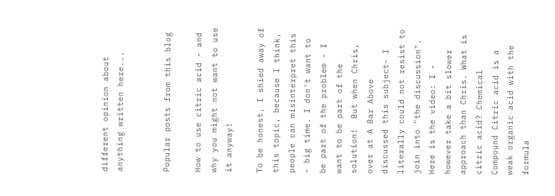different opinion about anything written here...


Popular posts from this blog

How to use citric acid - and why you might not want to use it anyway!

To be honest, I shied away of this topic, because I think, people can misinterpret this - big time. I don't want to be part of the problem - I want to be part of the solution!  But when Chris, over at A Bar Above  discussed this subject- I literally could not resist to join into "the discussion". Here is the video: I - however take a bit slower approach than Chris. What is citric acid? Chemical Compound Citric acid is a weak organic acid with the formula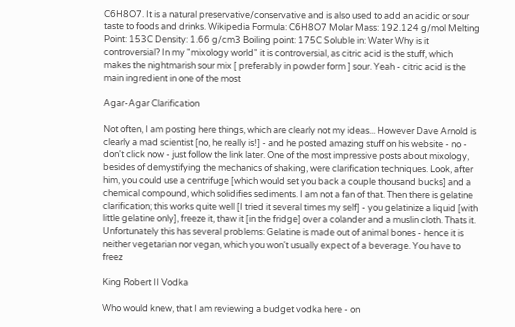C6H8O7. It is a natural preservative/conservative and is also used to add an acidic or sour taste to foods and drinks. Wikipedia Formula: C6H8O7 Molar Mass: 192.124 g/mol Melting Point: 153C Density: 1.66 g/cm3 Boiling point: 175C Soluble in: Water Why is it controversial? In my "mixology world" it is controversial, as citric acid is the stuff, which makes the nightmarish sour mix [ preferably in powder form ] sour. Yeah - citric acid is the main ingredient in one of the most

Agar-Agar Clarification

Not often, I am posting here things, which are clearly not my ideas... However Dave Arnold is clearly a mad scientist [no, he really is!] - and he posted amazing stuff on his website - no - don't click now - just follow the link later. One of the most impressive posts about mixology, besides of demystifying the mechanics of shaking, were clarification techniques. Look, after him, you could use a centrifuge [which would set you back a couple thousand bucks] and a chemical compound, which solidifies sediments. I am not a fan of that. Then there is gelatine clarification; this works quite well [I tried it several times my self] - you gelatinize a liquid [with little gelatine only], freeze it, thaw it [in the fridge] over a colander and a muslin cloth. Thats it. Unfortunately this has several problems: Gelatine is made out of animal bones - hence it is neither vegetarian nor vegan, which you won't usually expect of a beverage. You have to freez

King Robert II Vodka

Who would knew, that I am reviewing a budget vodka here - on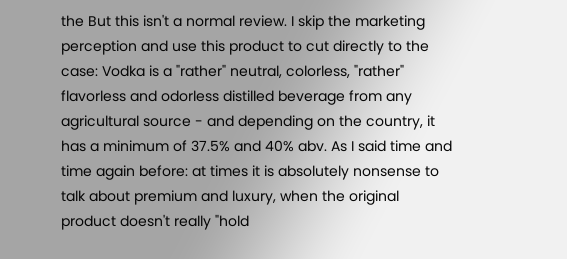the But this isn't a normal review. I skip the marketing perception and use this product to cut directly to the case: Vodka is a "rather" neutral, colorless, "rather" flavorless and odorless distilled beverage from any agricultural source - and depending on the country, it has a minimum of 37.5% and 40% abv. As I said time and time again before: at times it is absolutely nonsense to talk about premium and luxury, when the original product doesn't really "hold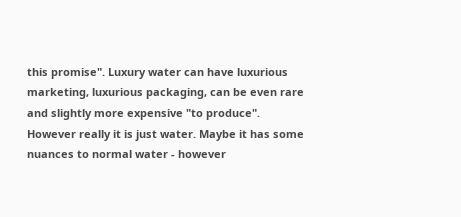this promise". Luxury water can have luxurious marketing, luxurious packaging, can be even rare and slightly more expensive "to produce". However really it is just water. Maybe it has some nuances to normal water - however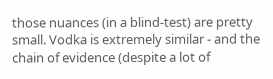those nuances (in a blind-test) are pretty small. Vodka is extremely similar - and the chain of evidence (despite a lot of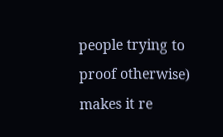people trying to proof otherwise) makes it re